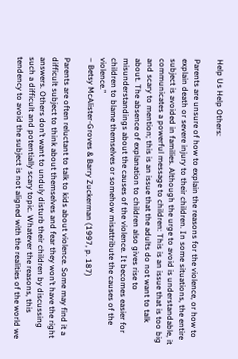Help Us Help Others:

Parents are unsure of how to explain the reasons for the violence, or how to explain death or severe injury to their children. In some situations, the entire subject is avoided in families. Although the urge to avoid is understandable, it communicates a powerful message to children: This is an issue that is too big and scary to mention; this is an issue that the adults do not want to talk about. The absence of explanation to children also gives rise to misunderstandings about the causes of the violence. It becomes easier for children to blame themselves or somehow misattribute the causes of the violence.”
– Betsy McAlister-Groves & Barry Zuckerman (1997, p. 187)

Parents are often reluctant to talk to kids about violence. Some may find it a difficult subject to think about themselves and fear they won’t have the right answers. Others don’t want to unduly disturb their children by discussing such a difficult and potentially scary topic. Whatever the reasons, this tendency to avoid the subject is not aligned with the realities of the world we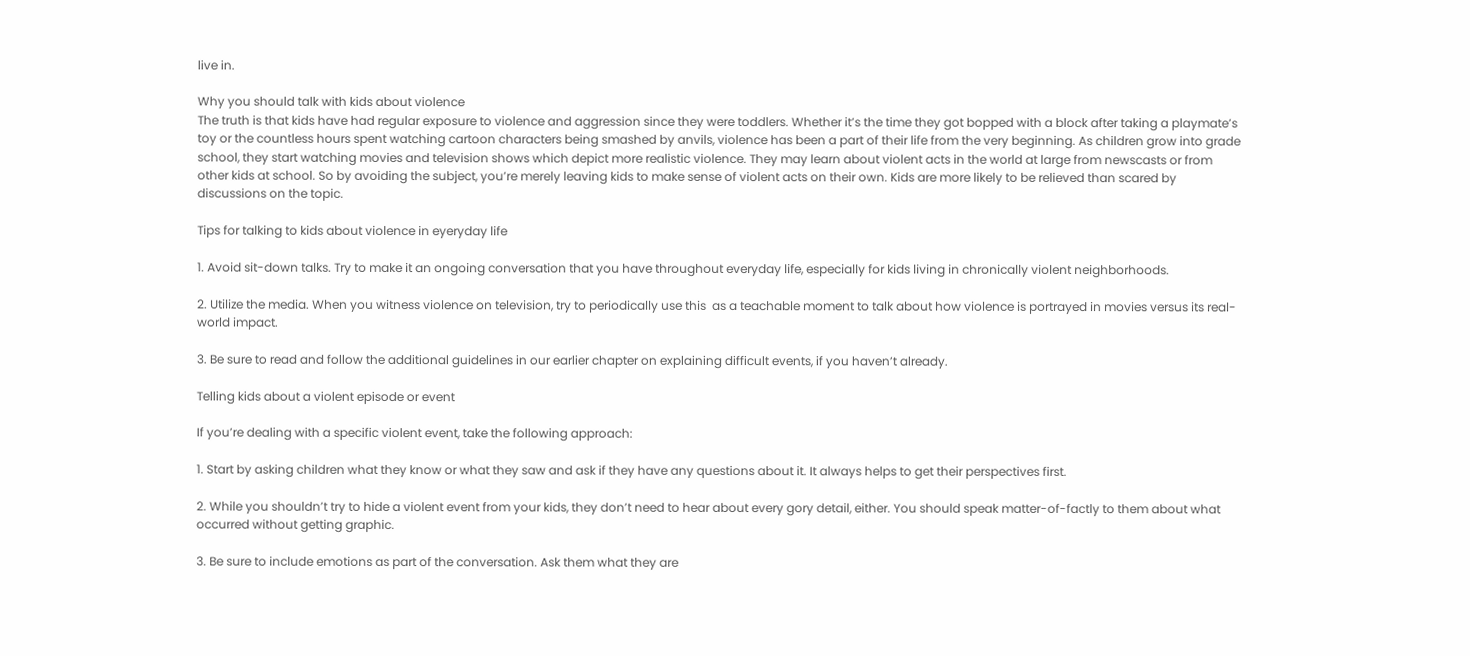live in.

Why you should talk with kids about violence
The truth is that kids have had regular exposure to violence and aggression since they were toddlers. Whether it’s the time they got bopped with a block after taking a playmate’s toy or the countless hours spent watching cartoon characters being smashed by anvils, violence has been a part of their life from the very beginning. As children grow into grade school, they start watching movies and television shows which depict more realistic violence. They may learn about violent acts in the world at large from newscasts or from other kids at school. So by avoiding the subject, you’re merely leaving kids to make sense of violent acts on their own. Kids are more likely to be relieved than scared by discussions on the topic.

Tips for talking to kids about violence in eyeryday life

1. Avoid sit-down talks. Try to make it an ongoing conversation that you have throughout everyday life, especially for kids living in chronically violent neighborhoods.

2. Utilize the media. When you witness violence on television, try to periodically use this  as a teachable moment to talk about how violence is portrayed in movies versus its real-world impact.

3. Be sure to read and follow the additional guidelines in our earlier chapter on explaining difficult events, if you haven’t already.

Telling kids about a violent episode or event

If you’re dealing with a specific violent event, take the following approach:

1. Start by asking children what they know or what they saw and ask if they have any questions about it. It always helps to get their perspectives first.

2. While you shouldn’t try to hide a violent event from your kids, they don’t need to hear about every gory detail, either. You should speak matter-of-factly to them about what occurred without getting graphic.

3. Be sure to include emotions as part of the conversation. Ask them what they are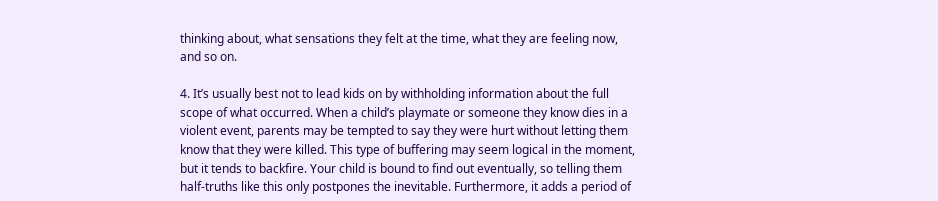thinking about, what sensations they felt at the time, what they are feeling now, and so on.

4. It’s usually best not to lead kids on by withholding information about the full scope of what occurred. When a child’s playmate or someone they know dies in a violent event, parents may be tempted to say they were hurt without letting them know that they were killed. This type of buffering may seem logical in the moment, but it tends to backfire. Your child is bound to find out eventually, so telling them half-truths like this only postpones the inevitable. Furthermore, it adds a period of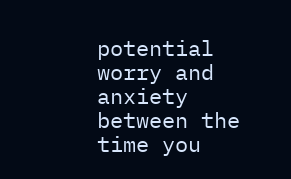potential worry and anxiety between the time you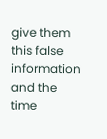give them this false information and the time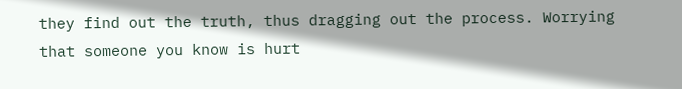they find out the truth, thus dragging out the process. Worrying that someone you know is hurt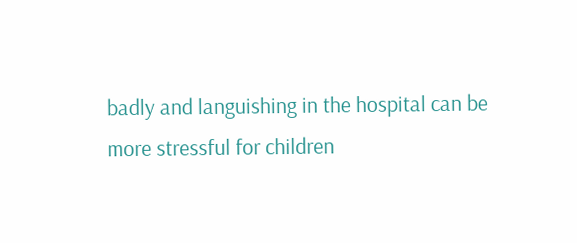badly and languishing in the hospital can be more stressful for children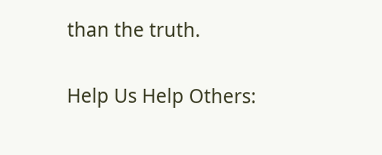than the truth.

Help Us Help Others: